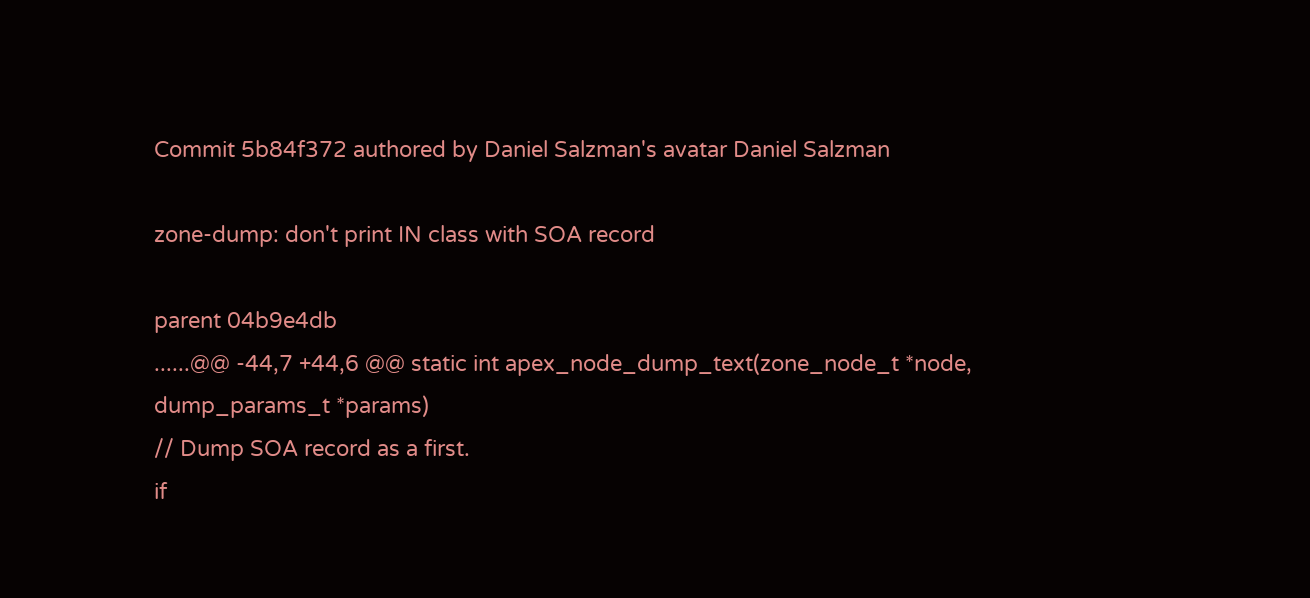Commit 5b84f372 authored by Daniel Salzman's avatar Daniel Salzman

zone-dump: don't print IN class with SOA record

parent 04b9e4db
......@@ -44,7 +44,6 @@ static int apex_node_dump_text(zone_node_t *node, dump_params_t *params)
// Dump SOA record as a first.
if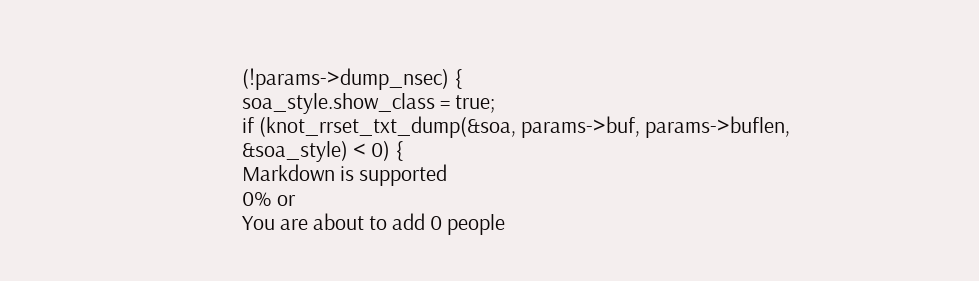(!params->dump_nsec) {
soa_style.show_class = true;
if (knot_rrset_txt_dump(&soa, params->buf, params->buflen,
&soa_style) < 0) {
Markdown is supported
0% or
You are about to add 0 people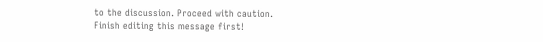to the discussion. Proceed with caution.
Finish editing this message first!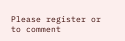Please register or to comment